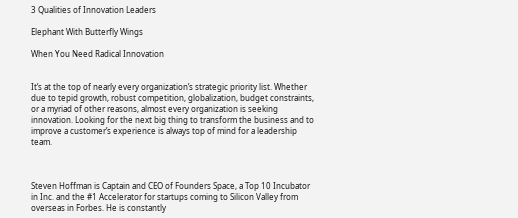3 Qualities of Innovation Leaders

Elephant With Butterfly Wings

When You Need Radical Innovation


It’s at the top of nearly every organization’s strategic priority list. Whether due to tepid growth, robust competition, globalization, budget constraints, or a myriad of other reasons, almost every organization is seeking innovation. Looking for the next big thing to transform the business and to improve a customer’s experience is always top of mind for a leadership team.



Steven Hoffman is Captain and CEO of Founders Space, a Top 10 Incubator in Inc. and the #1 Accelerator for startups coming to Silicon Valley from overseas in Forbes. He is constantly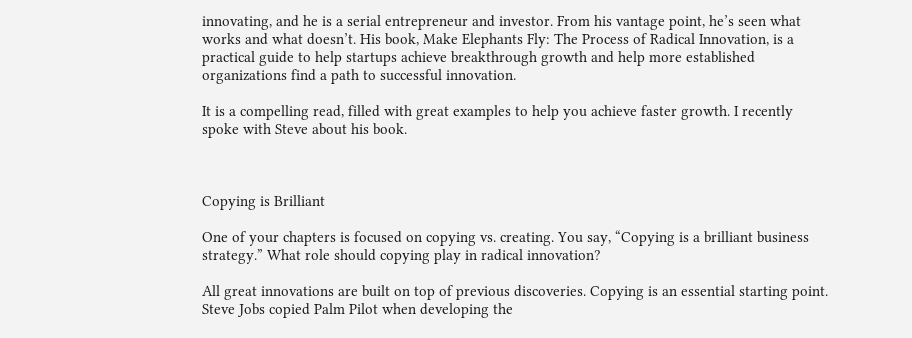innovating, and he is a serial entrepreneur and investor. From his vantage point, he’s seen what works and what doesn’t. His book, Make Elephants Fly: The Process of Radical Innovation, is a practical guide to help startups achieve breakthrough growth and help more established organizations find a path to successful innovation.

It is a compelling read, filled with great examples to help you achieve faster growth. I recently spoke with Steve about his book.



Copying is Brilliant

One of your chapters is focused on copying vs. creating. You say, “Copying is a brilliant business strategy.” What role should copying play in radical innovation?

All great innovations are built on top of previous discoveries. Copying is an essential starting point. Steve Jobs copied Palm Pilot when developing the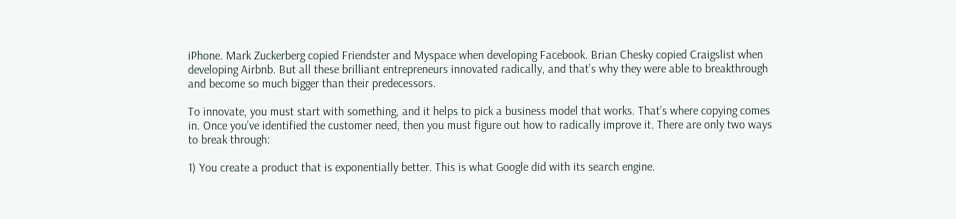iPhone. Mark Zuckerberg copied Friendster and Myspace when developing Facebook. Brian Chesky copied Craigslist when developing Airbnb. But all these brilliant entrepreneurs innovated radically, and that’s why they were able to breakthrough and become so much bigger than their predecessors.

To innovate, you must start with something, and it helps to pick a business model that works. That’s where copying comes in. Once you’ve identified the customer need, then you must figure out how to radically improve it. There are only two ways to break through:

1) You create a product that is exponentially better. This is what Google did with its search engine.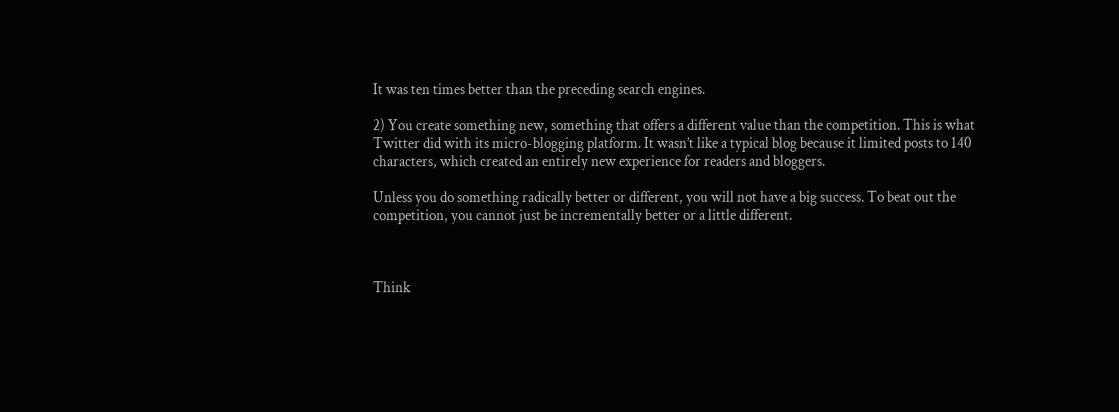It was ten times better than the preceding search engines.

2) You create something new, something that offers a different value than the competition. This is what Twitter did with its micro-blogging platform. It wasn’t like a typical blog because it limited posts to 140 characters, which created an entirely new experience for readers and bloggers.

Unless you do something radically better or different, you will not have a big success. To beat out the competition, you cannot just be incrementally better or a little different.



Think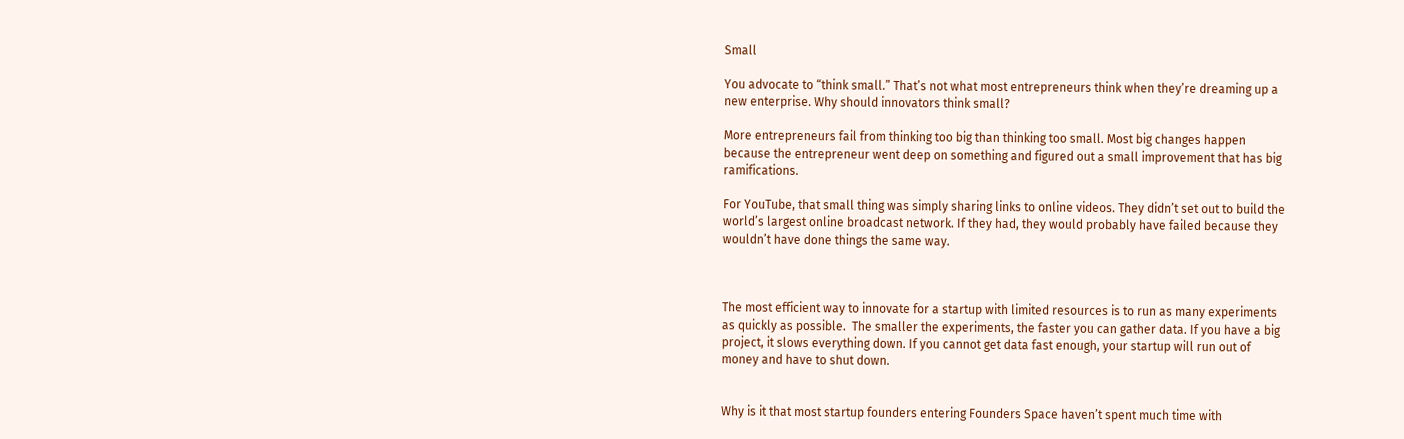Small

You advocate to “think small.” That’s not what most entrepreneurs think when they’re dreaming up a new enterprise. Why should innovators think small?

More entrepreneurs fail from thinking too big than thinking too small. Most big changes happen because the entrepreneur went deep on something and figured out a small improvement that has big ramifications.

For YouTube, that small thing was simply sharing links to online videos. They didn’t set out to build the world’s largest online broadcast network. If they had, they would probably have failed because they wouldn’t have done things the same way.



The most efficient way to innovate for a startup with limited resources is to run as many experiments as quickly as possible.  The smaller the experiments, the faster you can gather data. If you have a big project, it slows everything down. If you cannot get data fast enough, your startup will run out of money and have to shut down.


Why is it that most startup founders entering Founders Space haven’t spent much time with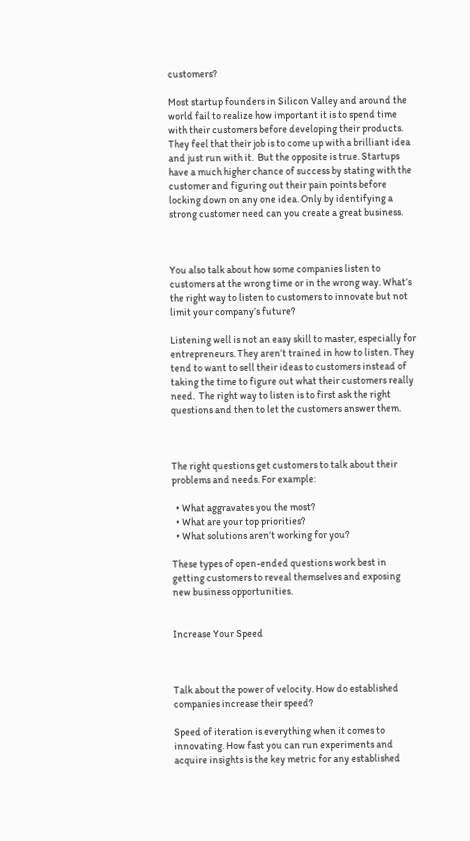customers?

Most startup founders in Silicon Valley and around the world fail to realize how important it is to spend time with their customers before developing their products. They feel that their job is to come up with a brilliant idea and just run with it.  But the opposite is true. Startups have a much higher chance of success by stating with the customer and figuring out their pain points before locking down on any one idea. Only by identifying a strong customer need can you create a great business.



You also talk about how some companies listen to customers at the wrong time or in the wrong way. What’s the right way to listen to customers to innovate but not limit your company’s future?

Listening well is not an easy skill to master, especially for entrepreneurs. They aren’t trained in how to listen. They tend to want to sell their ideas to customers instead of taking the time to figure out what their customers really need.  The right way to listen is to first ask the right questions and then to let the customers answer them.



The right questions get customers to talk about their problems and needs. For example:

  • What aggravates you the most?
  • What are your top priorities?
  • What solutions aren’t working for you?

These types of open-ended questions work best in getting customers to reveal themselves and exposing new business opportunities.


Increase Your Speed



Talk about the power of velocity. How do established companies increase their speed?

Speed of iteration is everything when it comes to innovating. How fast you can run experiments and acquire insights is the key metric for any established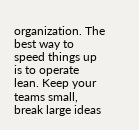organization. The best way to speed things up is to operate lean. Keep your teams small, break large ideas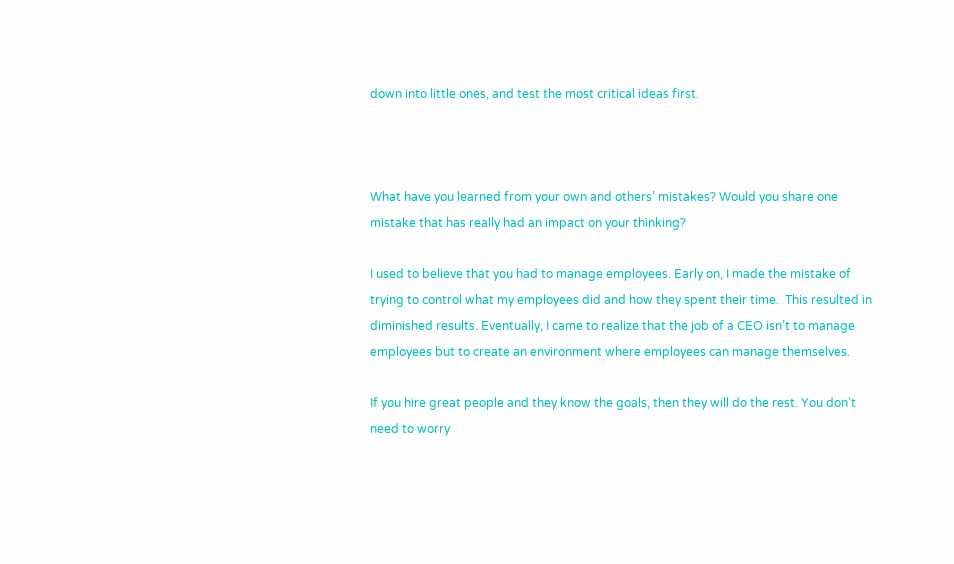down into little ones, and test the most critical ideas first.



What have you learned from your own and others’ mistakes? Would you share one mistake that has really had an impact on your thinking?

I used to believe that you had to manage employees. Early on, I made the mistake of trying to control what my employees did and how they spent their time.  This resulted in diminished results. Eventually, I came to realize that the job of a CEO isn’t to manage employees but to create an environment where employees can manage themselves.

If you hire great people and they know the goals, then they will do the rest. You don’t need to worry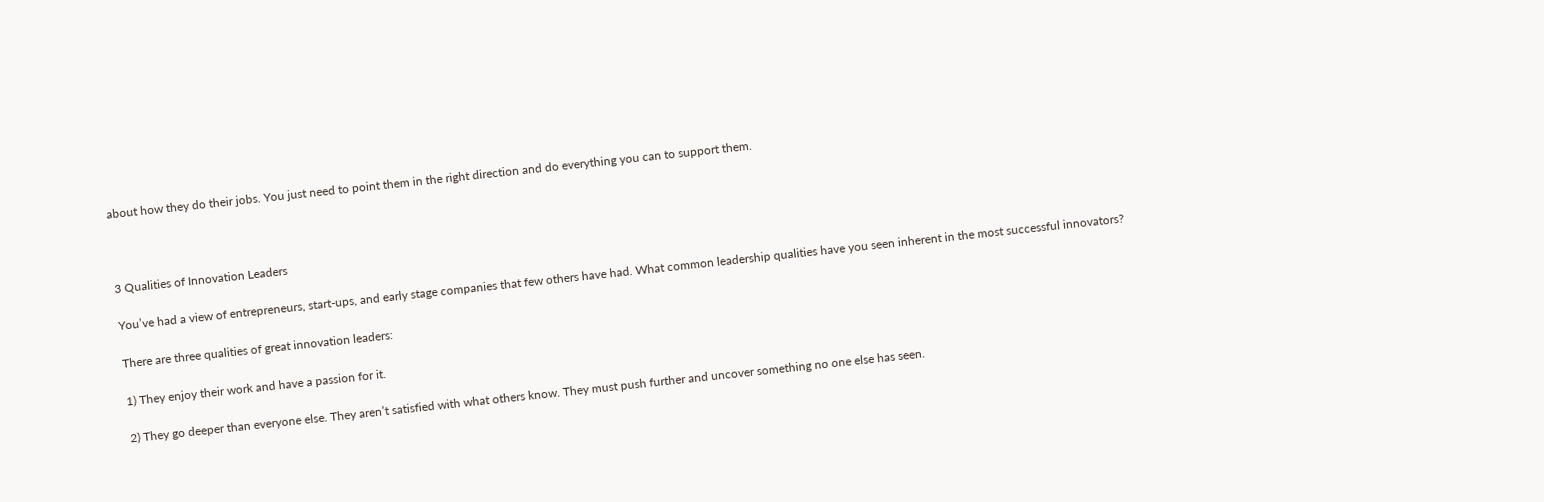about how they do their jobs. You just need to point them in the right direction and do everything you can to support them.



3 Qualities of Innovation Leaders

You’ve had a view of entrepreneurs, start-ups, and early stage companies that few others have had. What common leadership qualities have you seen inherent in the most successful innovators?

There are three qualities of great innovation leaders:

1) They enjoy their work and have a passion for it.

2) They go deeper than everyone else. They aren’t satisfied with what others know. They must push further and uncover something no one else has seen.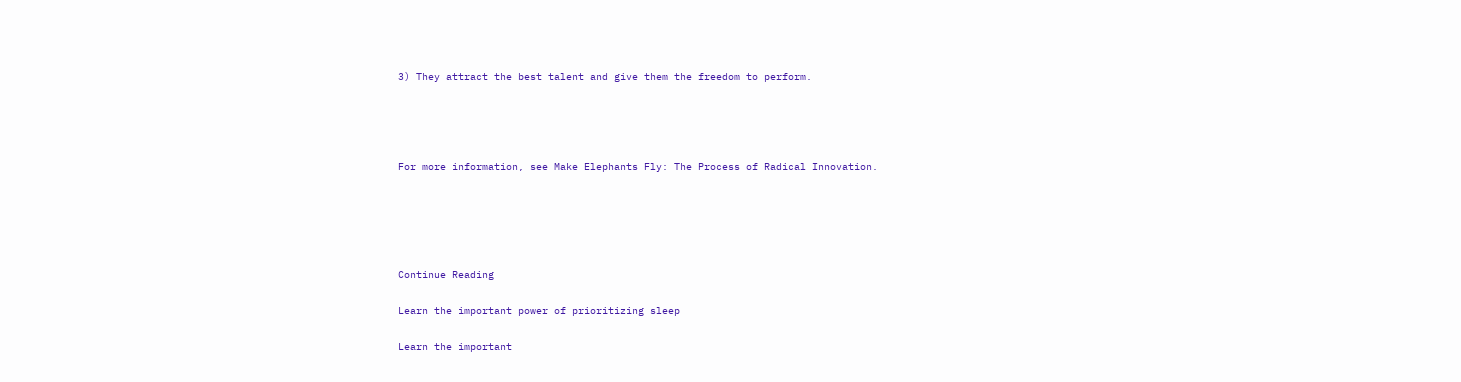3) They attract the best talent and give them the freedom to perform.




For more information, see Make Elephants Fly: The Process of Radical Innovation.





Continue Reading

Learn the important power of prioritizing sleep

Learn the important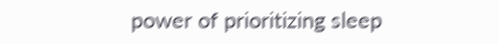power of prioritizing sleep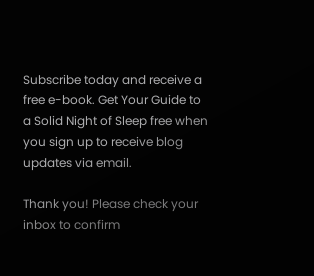Subscribe today and receive a free e-book. Get Your Guide to a Solid Night of Sleep free when you sign up to receive blog updates via email.

Thank you! Please check your inbox to confirm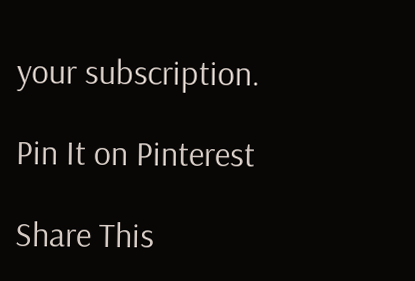your subscription.

Pin It on Pinterest

Share This